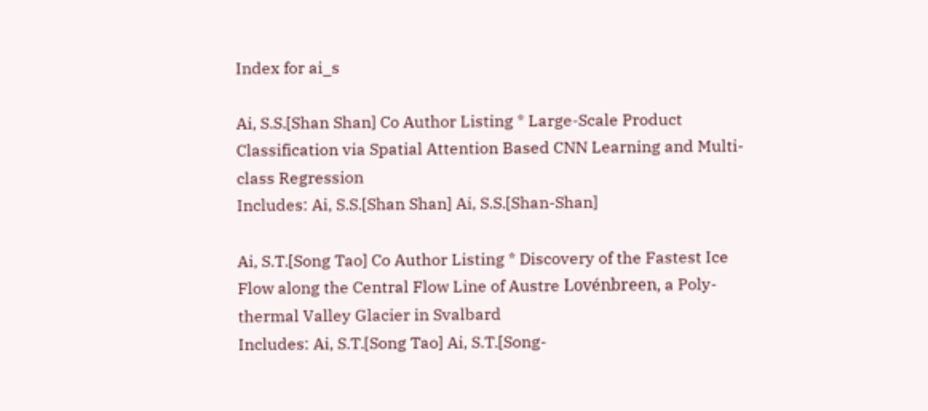Index for ai_s

Ai, S.S.[Shan Shan] Co Author Listing * Large-Scale Product Classification via Spatial Attention Based CNN Learning and Multi-class Regression
Includes: Ai, S.S.[Shan Shan] Ai, S.S.[Shan-Shan]

Ai, S.T.[Song Tao] Co Author Listing * Discovery of the Fastest Ice Flow along the Central Flow Line of Austre Lovénbreen, a Poly-thermal Valley Glacier in Svalbard
Includes: Ai, S.T.[Song Tao] Ai, S.T.[Song-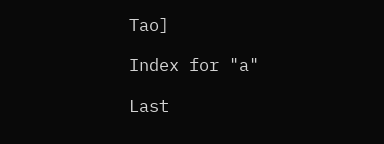Tao]

Index for "a"

Last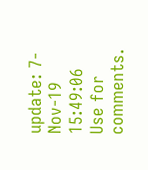update: 7-Nov-19 15:49:06
Use for comments.